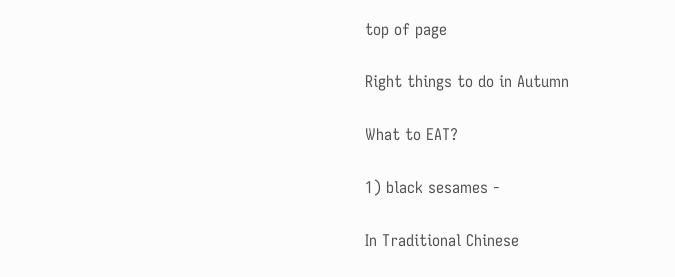top of page

Right things to do in Autumn

What to EAT?

1) black sesames -

In Traditional Chinese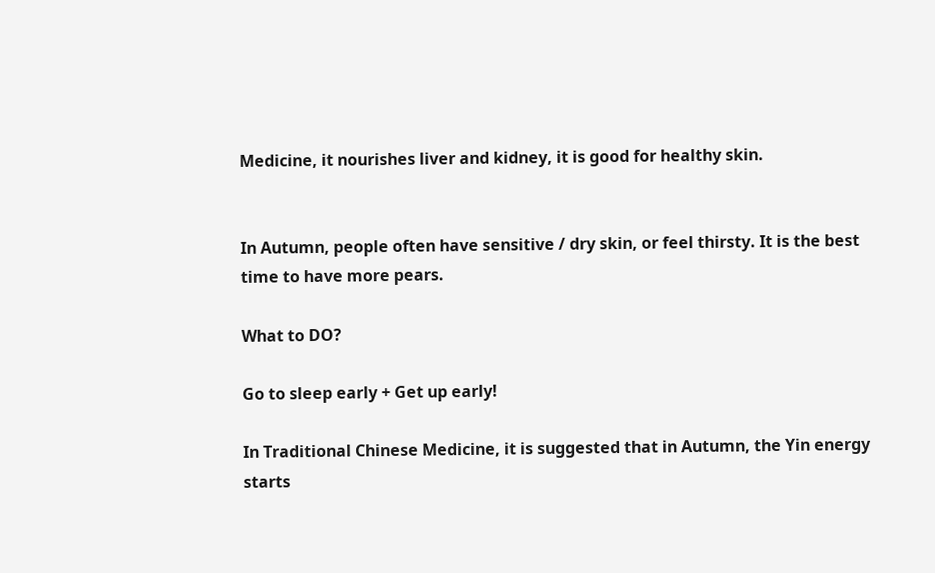Medicine, it nourishes liver and kidney, it is good for healthy skin.


In Autumn, people often have sensitive / dry skin, or feel thirsty. It is the best time to have more pears.

What to DO?

Go to sleep early + Get up early!

In Traditional Chinese Medicine, it is suggested that in Autumn, the Yin energy starts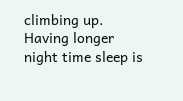climbing up. Having longer night time sleep is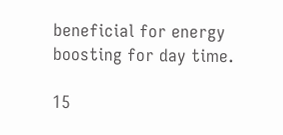beneficial for energy boosting for day time.

15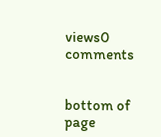views0 comments


bottom of page